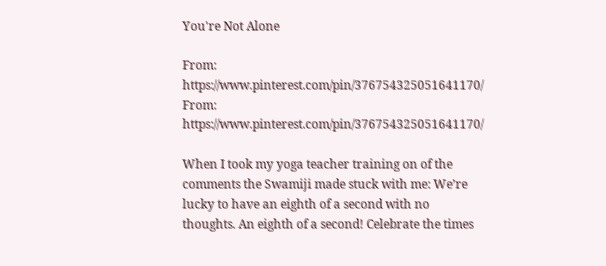You're Not Alone

From: https://www.pinterest.com/pin/376754325051641170/
From: https://www.pinterest.com/pin/376754325051641170/

When I took my yoga teacher training on of the comments the Swamiji made stuck with me: We’re lucky to have an eighth of a second with no thoughts. An eighth of a second! Celebrate the times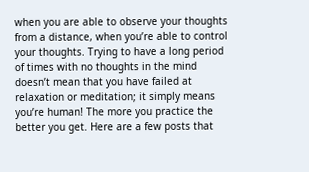when you are able to observe your thoughts from a distance, when you’re able to control your thoughts. Trying to have a long period of times with no thoughts in the mind doesn’t mean that you have failed at relaxation or meditation; it simply means you’re human! The more you practice the better you get. Here are a few posts that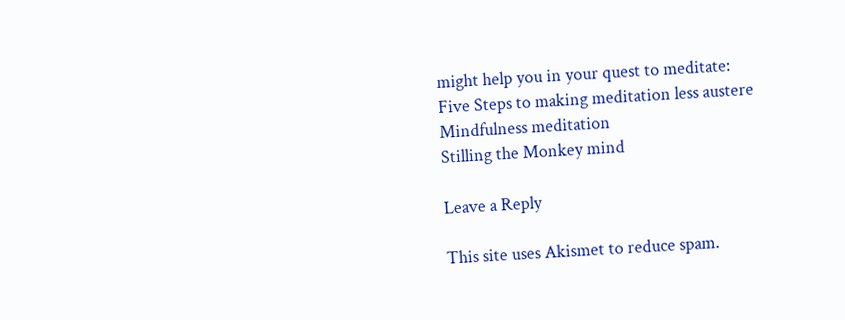might help you in your quest to meditate:
Five Steps to making meditation less austere
Mindfulness meditation
Stilling the Monkey mind

Leave a Reply

This site uses Akismet to reduce spam.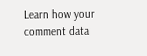Learn how your comment data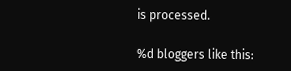is processed.

%d bloggers like this: